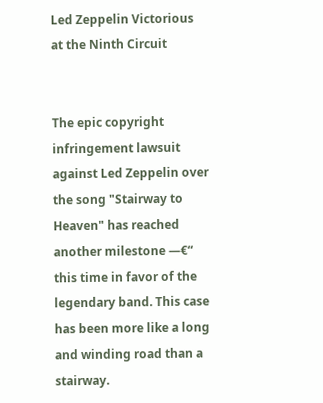Led Zeppelin Victorious at the Ninth Circuit


The epic copyright infringement lawsuit against Led Zeppelin over the song "Stairway to Heaven" has reached another milestone —€“ this time in favor of the legendary band. This case has been more like a long and winding road than a stairway.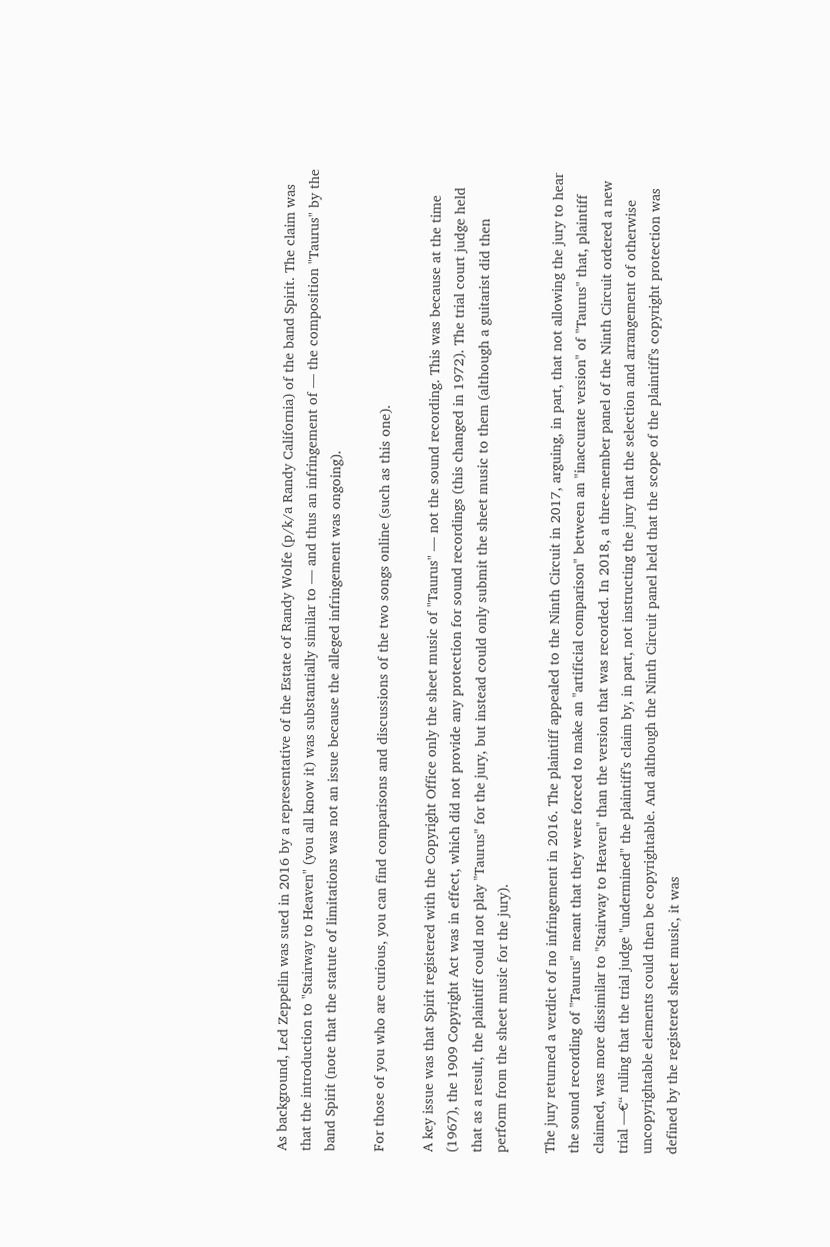As background, Led Zeppelin was sued in 2016 by a representative of the Estate of Randy Wolfe (p/k/a Randy California) of the band Spirit. The claim was that the introduction to "Stairway to Heaven" (you all know it) was substantially similar to — and thus an infringement of — the composition "Taurus" by the band Spirit (note that the statute of limitations was not an issue because the alleged infringement was ongoing).

For those of you who are curious, you can find comparisons and discussions of the two songs online (such as this one).

A key issue was that Spirit registered with the Copyright Office only the sheet music of "Taurus" — not the sound recording. This was because at the time (1967), the 1909 Copyright Act was in effect, which did not provide any protection for sound recordings (this changed in 1972). The trial court judge held that as a result, the plaintiff could not play "Taurus" for the jury, but instead could only submit the sheet music to them (although a guitarist did then perform from the sheet music for the jury).

The jury returned a verdict of no infringement in 2016. The plaintiff appealed to the Ninth Circuit in 2017, arguing, in part, that not allowing the jury to hear the sound recording of "Taurus" meant that they were forced to make an "artificial comparison" between an "inaccurate version" of "Taurus" that, plaintiff claimed, was more dissimilar to "Stairway to Heaven" than the version that was recorded. In 2018, a three-member panel of the Ninth Circuit ordered a new trial —€“ ruling that the trial judge "undermined" the plaintiff's claim by, in part, not instructing the jury that the selection and arrangement of otherwise uncopyrightable elements could then be copyrightable. And although the Ninth Circuit panel held that the scope of the plaintiff's copyright protection was defined by the registered sheet music, it was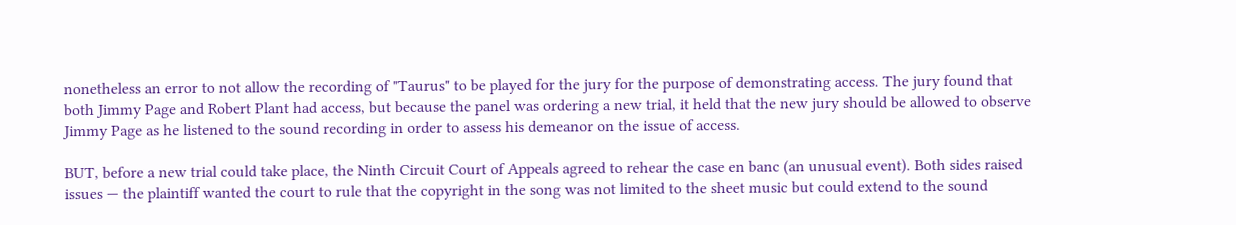nonetheless an error to not allow the recording of "Taurus" to be played for the jury for the purpose of demonstrating access. The jury found that both Jimmy Page and Robert Plant had access, but because the panel was ordering a new trial, it held that the new jury should be allowed to observe Jimmy Page as he listened to the sound recording in order to assess his demeanor on the issue of access.

BUT, before a new trial could take place, the Ninth Circuit Court of Appeals agreed to rehear the case en banc (an unusual event). Both sides raised issues — the plaintiff wanted the court to rule that the copyright in the song was not limited to the sheet music but could extend to the sound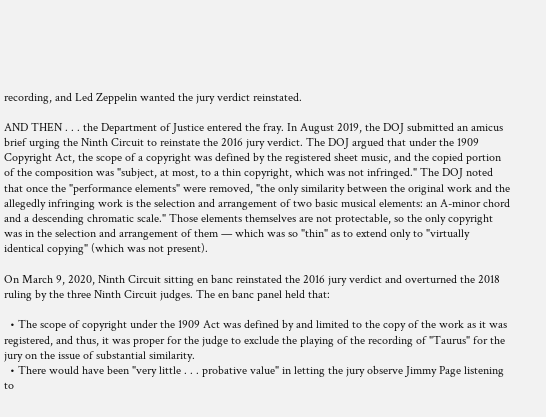recording, and Led Zeppelin wanted the jury verdict reinstated.

AND THEN . . . the Department of Justice entered the fray. In August 2019, the DOJ submitted an amicus brief urging the Ninth Circuit to reinstate the 2016 jury verdict. The DOJ argued that under the 1909 Copyright Act, the scope of a copyright was defined by the registered sheet music, and the copied portion of the composition was "subject, at most, to a thin copyright, which was not infringed." The DOJ noted that once the "performance elements" were removed, "the only similarity between the original work and the allegedly infringing work is the selection and arrangement of two basic musical elements: an A-minor chord and a descending chromatic scale." Those elements themselves are not protectable, so the only copyright was in the selection and arrangement of them — which was so "thin" as to extend only to "virtually identical copying" (which was not present).

On March 9, 2020, Ninth Circuit sitting en banc reinstated the 2016 jury verdict and overturned the 2018 ruling by the three Ninth Circuit judges. The en banc panel held that:

  • The scope of copyright under the 1909 Act was defined by and limited to the copy of the work as it was registered, and thus, it was proper for the judge to exclude the playing of the recording of "Taurus" for the jury on the issue of substantial similarity.
  • There would have been "very little . . . probative value" in letting the jury observe Jimmy Page listening to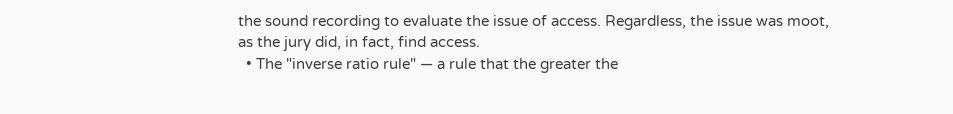the sound recording to evaluate the issue of access. Regardless, the issue was moot, as the jury did, in fact, find access.
  • The "inverse ratio rule" — a rule that the greater the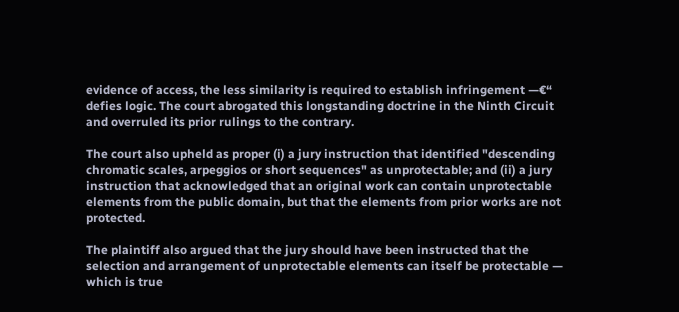evidence of access, the less similarity is required to establish infringement —€“ defies logic. The court abrogated this longstanding doctrine in the Ninth Circuit and overruled its prior rulings to the contrary.

The court also upheld as proper (i) a jury instruction that identified "descending chromatic scales, arpeggios or short sequences" as unprotectable; and (ii) a jury instruction that acknowledged that an original work can contain unprotectable elements from the public domain, but that the elements from prior works are not protected.

The plaintiff also argued that the jury should have been instructed that the selection and arrangement of unprotectable elements can itself be protectable — which is true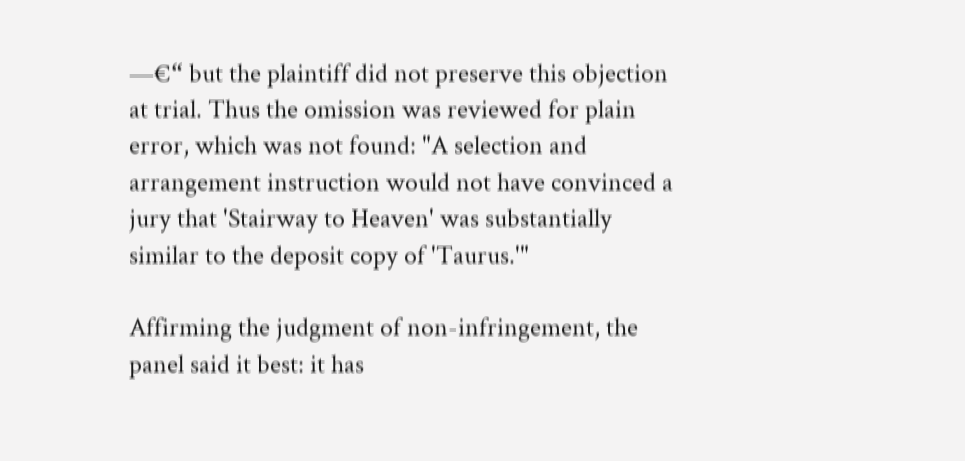—€“ but the plaintiff did not preserve this objection at trial. Thus the omission was reviewed for plain error, which was not found: "A selection and arrangement instruction would not have convinced a jury that 'Stairway to Heaven' was substantially similar to the deposit copy of 'Taurus.'"

Affirming the judgment of non-infringement, the panel said it best: it has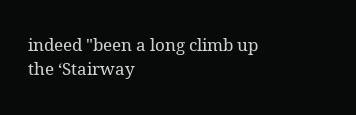indeed "been a long climb up the ‘Stairway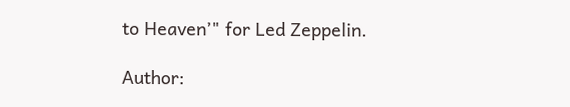to Heaven’" for Led Zeppelin.

Author: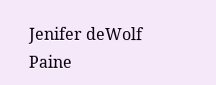Jenifer deWolf Paine